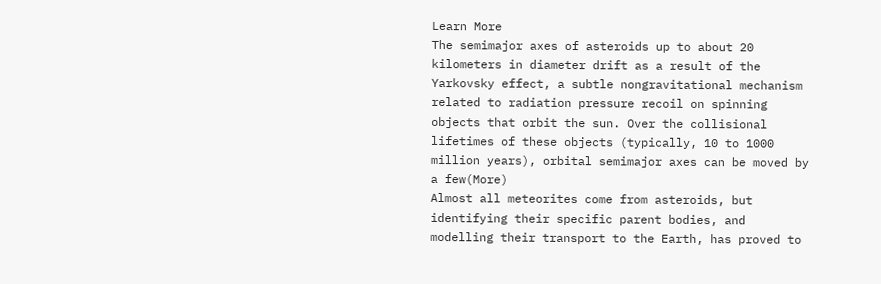Learn More
The semimajor axes of asteroids up to about 20 kilometers in diameter drift as a result of the Yarkovsky effect, a subtle nongravitational mechanism related to radiation pressure recoil on spinning objects that orbit the sun. Over the collisional lifetimes of these objects (typically, 10 to 1000 million years), orbital semimajor axes can be moved by a few(More)
Almost all meteorites come from asteroids, but identifying their specific parent bodies, and modelling their transport to the Earth, has proved to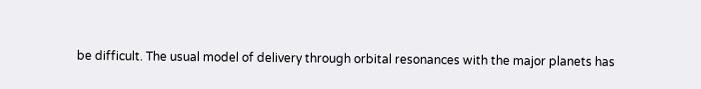be difficult. The usual model of delivery through orbital resonances with the major planets has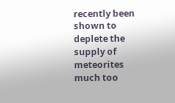recently been shown to deplete the supply of meteorites much too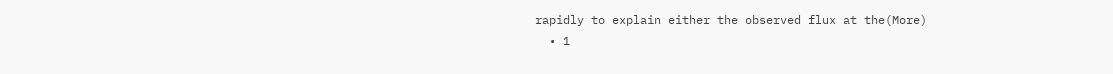rapidly to explain either the observed flux at the(More)
  • 1